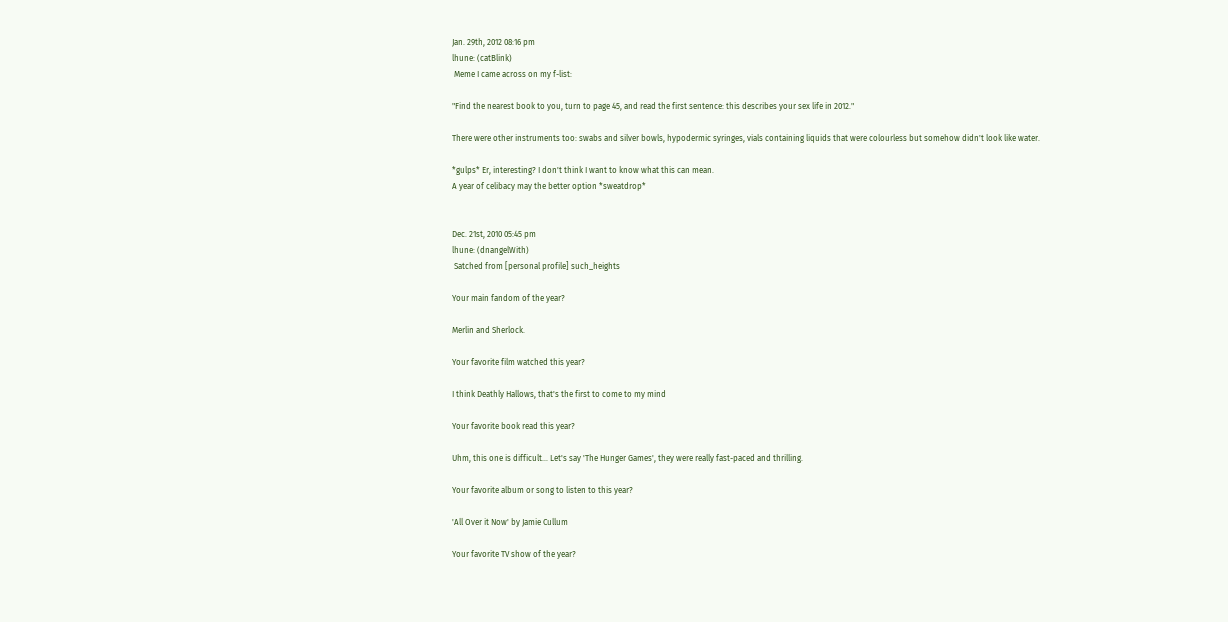Jan. 29th, 2012 08:16 pm
lhune: (catBlink)
 Meme I came across on my f-list:

"Find the nearest book to you, turn to page 45, and read the first sentence: this describes your sex life in 2012."

There were other instruments too: swabs and silver bowls, hypodermic syringes, vials containing liquids that were colourless but somehow didn't look like water.

*gulps* Er, interesting? I don't think I want to know what this can mean.
A year of celibacy may the better option *sweatdrop*


Dec. 21st, 2010 05:45 pm
lhune: (dnangelWith)
 Satched from [personal profile] such_heights

Your main fandom of the year?

Merlin and Sherlock.

Your favorite film watched this year?

I think Deathly Hallows, that's the first to come to my mind

Your favorite book read this year?

Uhm, this one is difficult... Let's say 'The Hunger Games', they were really fast-paced and thrilling.

Your favorite album or song to listen to this year?

'All Over it Now' by Jamie Cullum

Your favorite TV show of the year?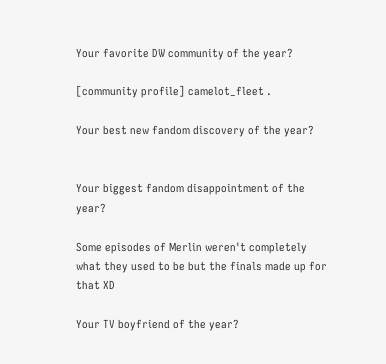Your favorite DW community of the year?

[community profile] camelot_fleet .

Your best new fandom discovery of the year?


Your biggest fandom disappointment of the year?

Some episodes of Merlin weren't completely what they used to be but the finals made up for that XD

Your TV boyfriend of the year?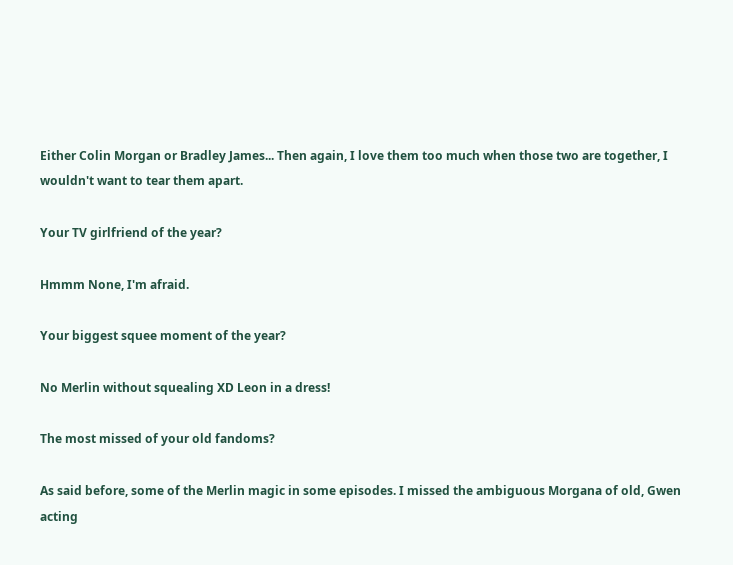Either Colin Morgan or Bradley James... Then again, I love them too much when those two are together, I wouldn't want to tear them apart.

Your TV girlfriend of the year?

Hmmm None, I'm afraid.

Your biggest squee moment of the year?

No Merlin without squealing XD Leon in a dress!

The most missed of your old fandoms?

As said before, some of the Merlin magic in some episodes. I missed the ambiguous Morgana of old, Gwen acting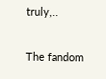truly,..

The fandom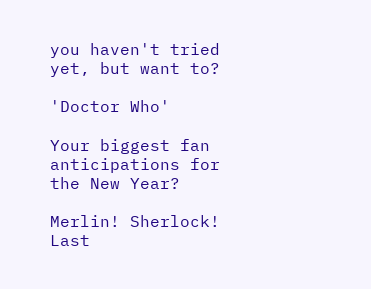you haven't tried yet, but want to?

'Doctor Who'

Your biggest fan anticipations for the New Year?

Merlin! Sherlock! Last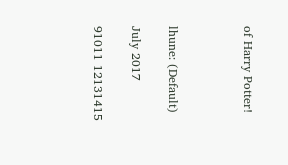of Harry Potter!



lhune: (Default)

July 2017

91011 12131415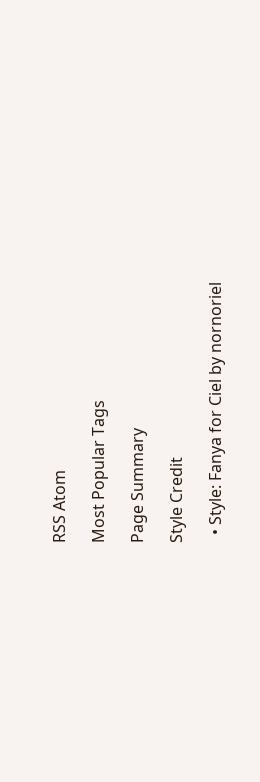RSS Atom

Most Popular Tags

Page Summary

Style Credit

  • Style: Fanya for Ciel by nornoriel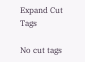Expand Cut Tags

No cut tags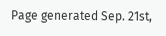Page generated Sep. 21st,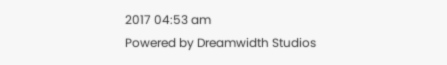2017 04:53 am
Powered by Dreamwidth Studios